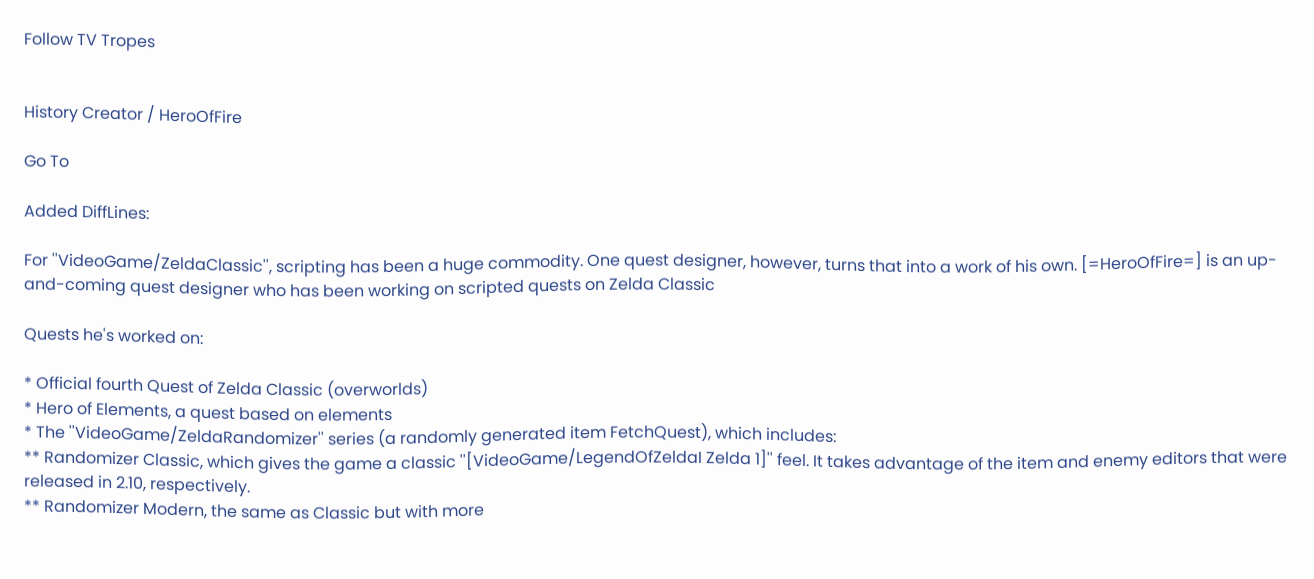Follow TV Tropes


History Creator / HeroOfFire

Go To

Added DiffLines:

For ''VideoGame/ZeldaClassic'', scripting has been a huge commodity. One quest designer, however, turns that into a work of his own. [=HeroOfFire=] is an up-and-coming quest designer who has been working on scripted quests on Zelda Classic

Quests he's worked on:

* Official fourth Quest of Zelda Classic (overworlds)
* Hero of Elements, a quest based on elements
* The ''VideoGame/ZeldaRandomizer'' series (a randomly generated item FetchQuest), which includes:
** Randomizer Classic, which gives the game a classic ''[VideoGame/LegendOfZeldaI Zelda 1]'' feel. It takes advantage of the item and enemy editors that were released in 2.10, respectively.
** Randomizer Modern, the same as Classic but with more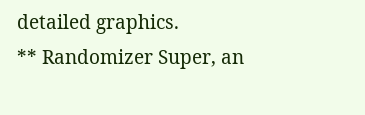detailed graphics.
** Randomizer Super, an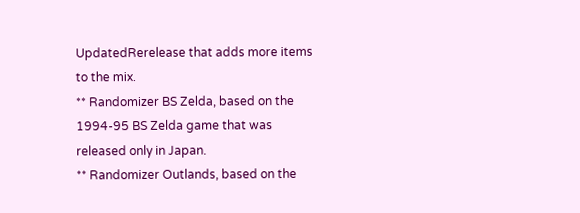UpdatedRerelease that adds more items to the mix.
** Randomizer BS Zelda, based on the 1994-95 BS Zelda game that was released only in Japan.
** Randomizer Outlands, based on the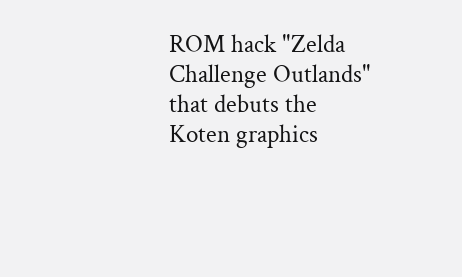ROM hack "Zelda Challenge Outlands" that debuts the Koten graphics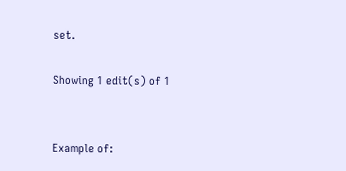set.

Showing 1 edit(s) of 1


Example of: